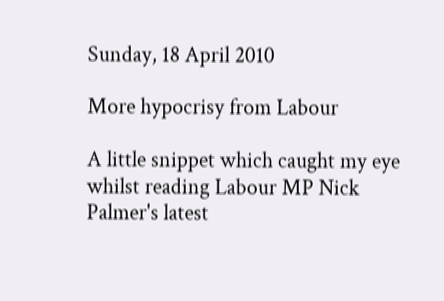Sunday, 18 April 2010

More hypocrisy from Labour

A little snippet which caught my eye whilst reading Labour MP Nick Palmer's latest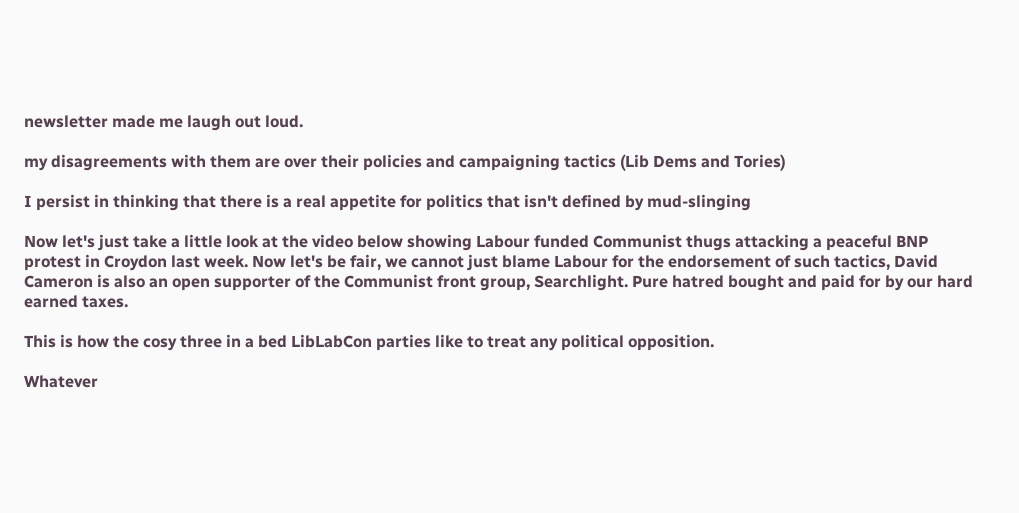newsletter made me laugh out loud.

my disagreements with them are over their policies and campaigning tactics (Lib Dems and Tories)

I persist in thinking that there is a real appetite for politics that isn't defined by mud-slinging

Now let's just take a little look at the video below showing Labour funded Communist thugs attacking a peaceful BNP protest in Croydon last week. Now let's be fair, we cannot just blame Labour for the endorsement of such tactics, David Cameron is also an open supporter of the Communist front group, Searchlight. Pure hatred bought and paid for by our hard earned taxes.

This is how the cosy three in a bed LibLabCon parties like to treat any political opposition.

Whatever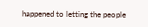happened to letting the people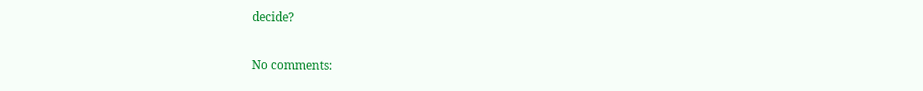decide?

No comments: